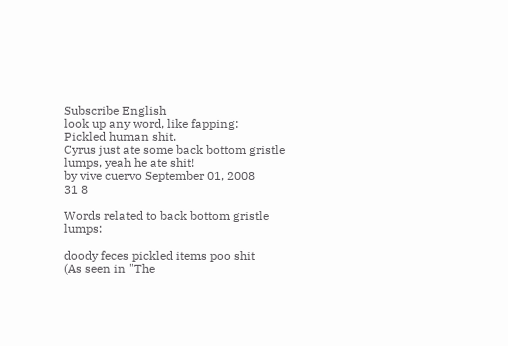Subscribe English
look up any word, like fapping:
Pickled human shit.
Cyrus just ate some back bottom gristle lumps, yeah he ate shit!
by vive cuervo September 01, 2008
31 8

Words related to back bottom gristle lumps:

doody feces pickled items poo shit
(As seen in "The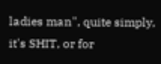ladies man", quite simply, it's SHIT, or for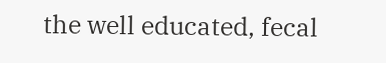the well educated, fecal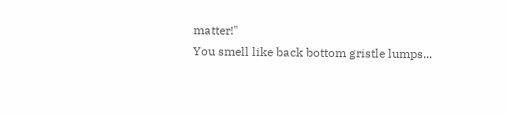matter!"
You smell like back bottom gristle lumps...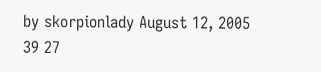by skorpionlady August 12, 2005
39 27